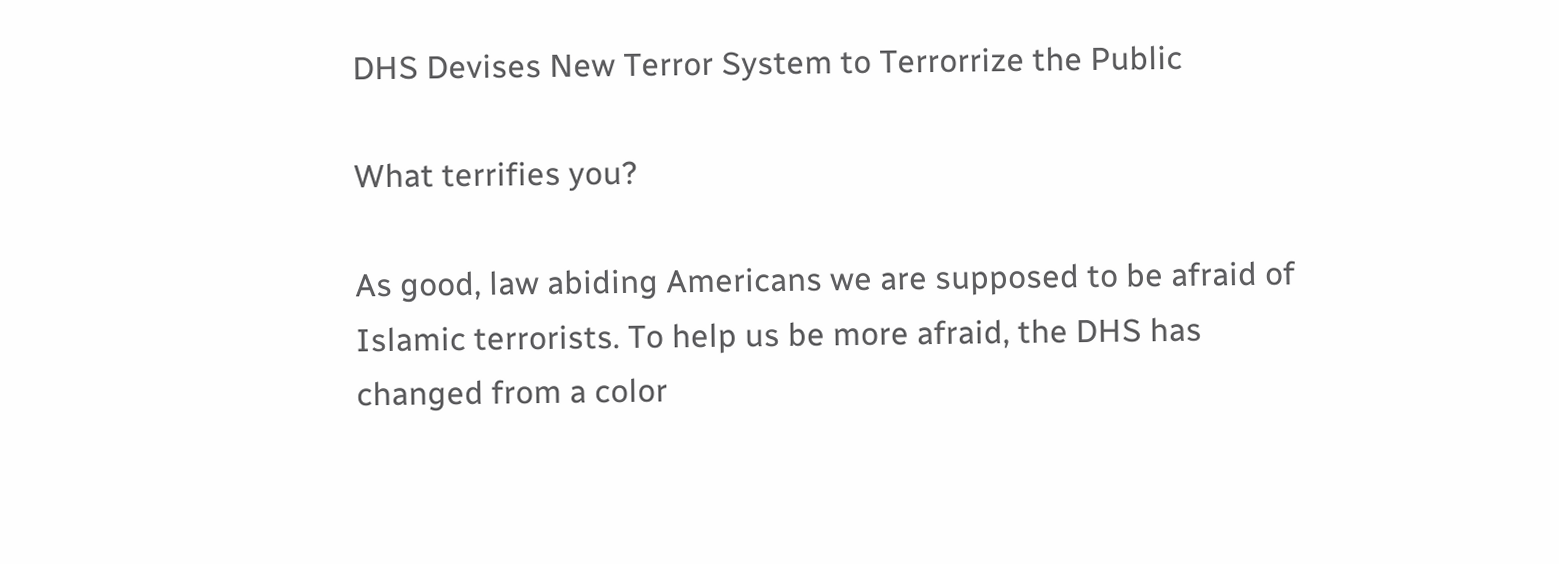DHS Devises New Terror System to Terrorrize the Public

What terrifies you?

As good, law abiding Americans we are supposed to be afraid of Islamic terrorists. To help us be more afraid, the DHS has changed from a color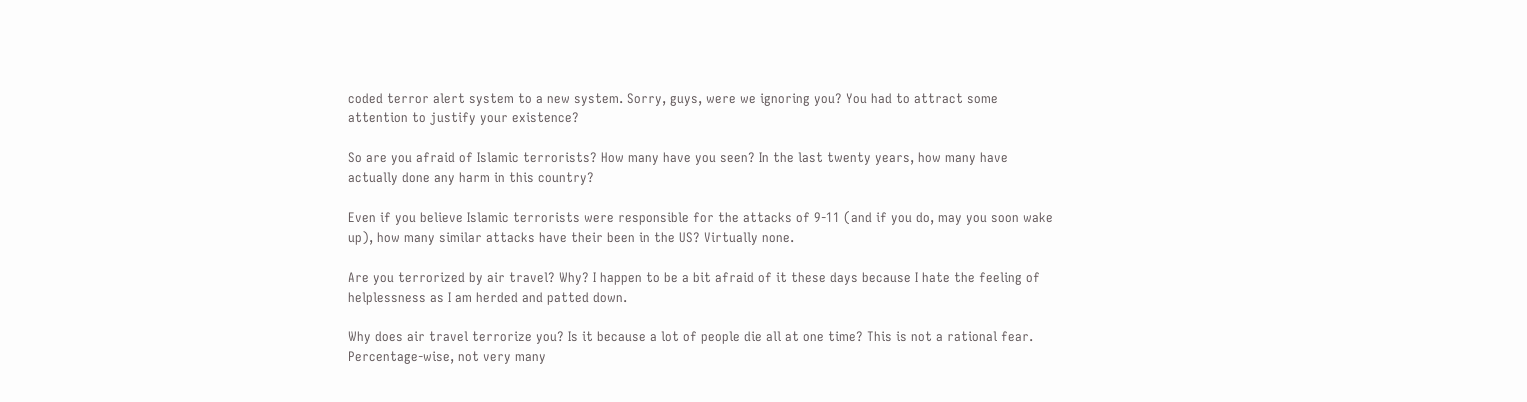coded terror alert system to a new system. Sorry, guys, were we ignoring you? You had to attract some attention to justify your existence?

So are you afraid of Islamic terrorists? How many have you seen? In the last twenty years, how many have actually done any harm in this country?

Even if you believe Islamic terrorists were responsible for the attacks of 9-11 (and if you do, may you soon wake up), how many similar attacks have their been in the US? Virtually none.

Are you terrorized by air travel? Why? I happen to be a bit afraid of it these days because I hate the feeling of helplessness as I am herded and patted down.

Why does air travel terrorize you? Is it because a lot of people die all at one time? This is not a rational fear. Percentage-wise, not very many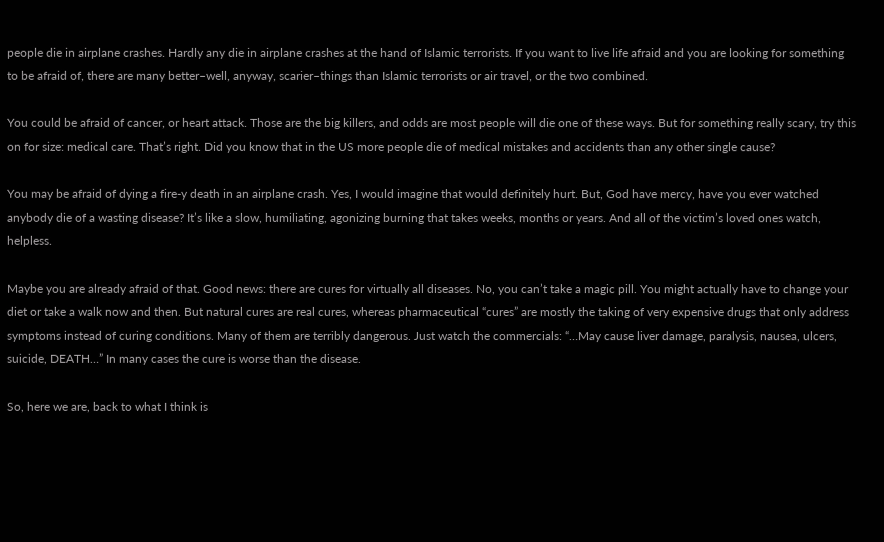people die in airplane crashes. Hardly any die in airplane crashes at the hand of Islamic terrorists. If you want to live life afraid and you are looking for something to be afraid of, there are many better–well, anyway, scarier–things than Islamic terrorists or air travel, or the two combined.

You could be afraid of cancer, or heart attack. Those are the big killers, and odds are most people will die one of these ways. But for something really scary, try this on for size: medical care. That’s right. Did you know that in the US more people die of medical mistakes and accidents than any other single cause?

You may be afraid of dying a fire-y death in an airplane crash. Yes, I would imagine that would definitely hurt. But, God have mercy, have you ever watched anybody die of a wasting disease? It’s like a slow, humiliating, agonizing burning that takes weeks, months or years. And all of the victim’s loved ones watch, helpless.

Maybe you are already afraid of that. Good news: there are cures for virtually all diseases. No, you can’t take a magic pill. You might actually have to change your diet or take a walk now and then. But natural cures are real cures, whereas pharmaceutical “cures” are mostly the taking of very expensive drugs that only address symptoms instead of curing conditions. Many of them are terribly dangerous. Just watch the commercials: “…May cause liver damage, paralysis, nausea, ulcers, suicide, DEATH…” In many cases the cure is worse than the disease.

So, here we are, back to what I think is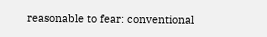reasonable to fear: conventional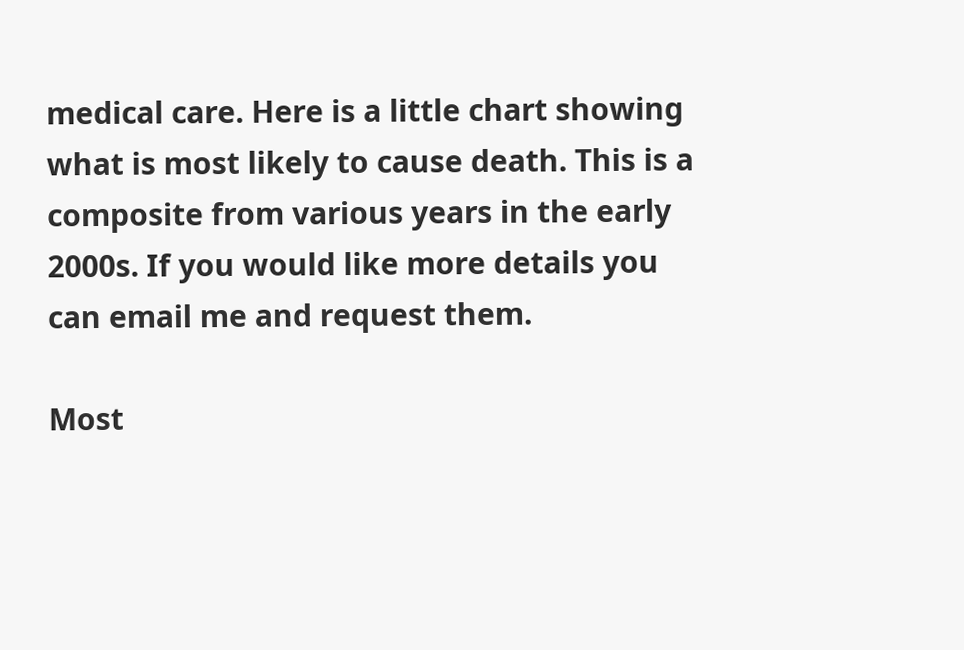medical care. Here is a little chart showing what is most likely to cause death. This is a composite from various years in the early 2000s. If you would like more details you can email me and request them.

Most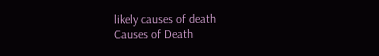likely causes of death
Causes of Death